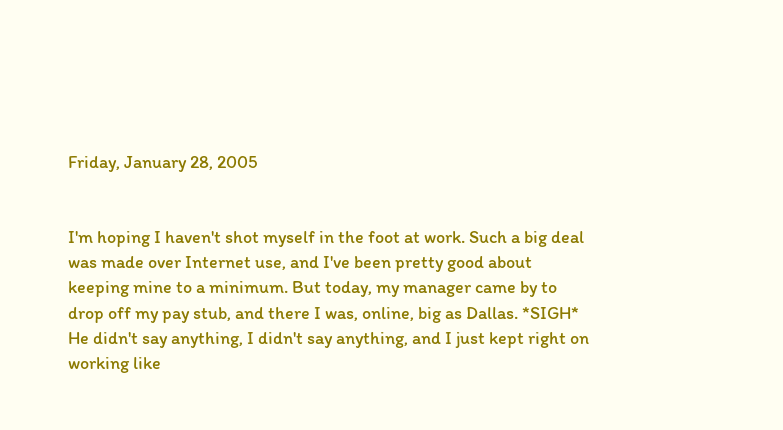Friday, January 28, 2005


I'm hoping I haven't shot myself in the foot at work. Such a big deal was made over Internet use, and I've been pretty good about keeping mine to a minimum. But today, my manager came by to drop off my pay stub, and there I was, online, big as Dallas. *SIGH* He didn't say anything, I didn't say anything, and I just kept right on working like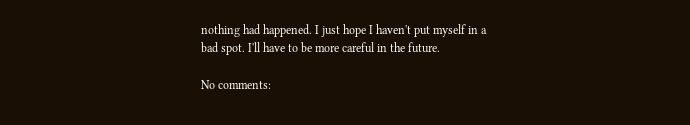nothing had happened. I just hope I haven't put myself in a bad spot. I'll have to be more careful in the future.

No comments: